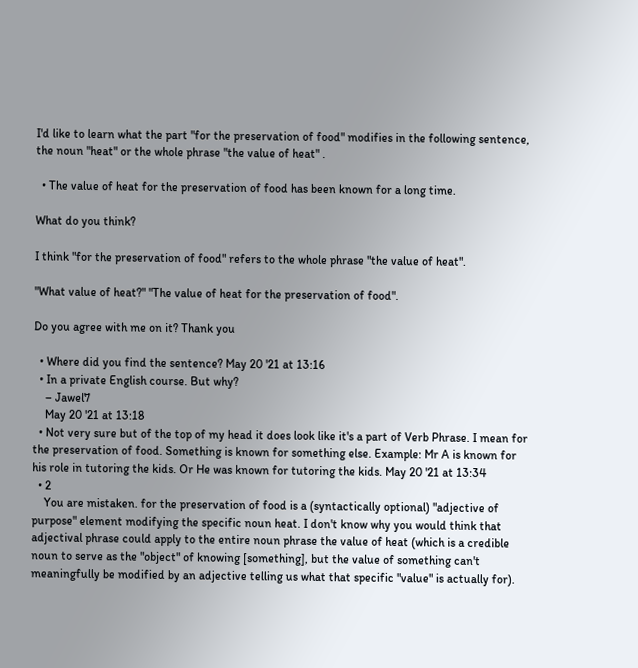I'd like to learn what the part "for the preservation of food" modifies in the following sentence, the noun "heat" or the whole phrase "the value of heat" .

  • The value of heat for the preservation of food has been known for a long time.

What do you think?

I think "for the preservation of food" refers to the whole phrase "the value of heat".

"What value of heat?" "The value of heat for the preservation of food".

Do you agree with me on it? Thank you

  • Where did you find the sentence? May 20 '21 at 13:16
  • In a private English course. But why?
    – Jawel7
    May 20 '21 at 13:18
  • Not very sure but of the top of my head it does look like it's a part of Verb Phrase. I mean for the preservation of food. Something is known for something else. Example: Mr A is known for his role in tutoring the kids. Or He was known for tutoring the kids. May 20 '21 at 13:34
  • 2
    You are mistaken. for the preservation of food is a (syntactically optional) "adjective of purpose" element modifying the specific noun heat. I don't know why you would think that adjectival phrase could apply to the entire noun phrase the value of heat (which is a credible noun to serve as the "object" of knowing [something], but the value of something can't meaningfully be modified by an adjective telling us what that specific "value" is actually for).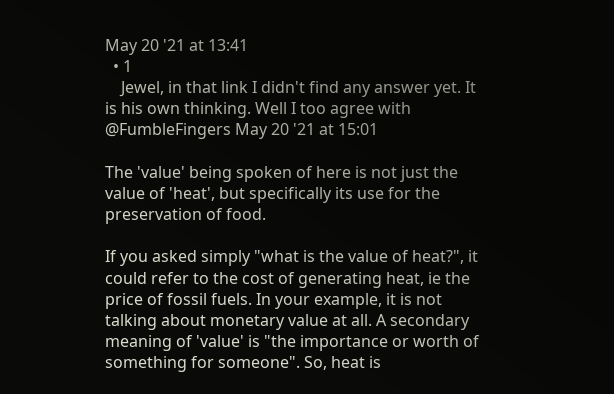May 20 '21 at 13:41
  • 1
    Jewel, in that link I didn't find any answer yet. It is his own thinking. Well I too agree with @FumbleFingers May 20 '21 at 15:01

The 'value' being spoken of here is not just the value of 'heat', but specifically its use for the preservation of food.

If you asked simply "what is the value of heat?", it could refer to the cost of generating heat, ie the price of fossil fuels. In your example, it is not talking about monetary value at all. A secondary meaning of 'value' is "the importance or worth of something for someone". So, heat is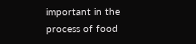important in the process of food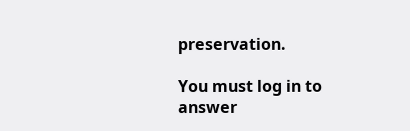preservation.

You must log in to answer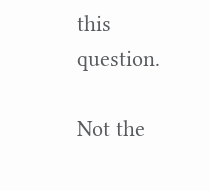this question.

Not the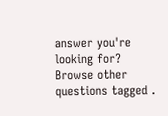answer you're looking for? Browse other questions tagged .